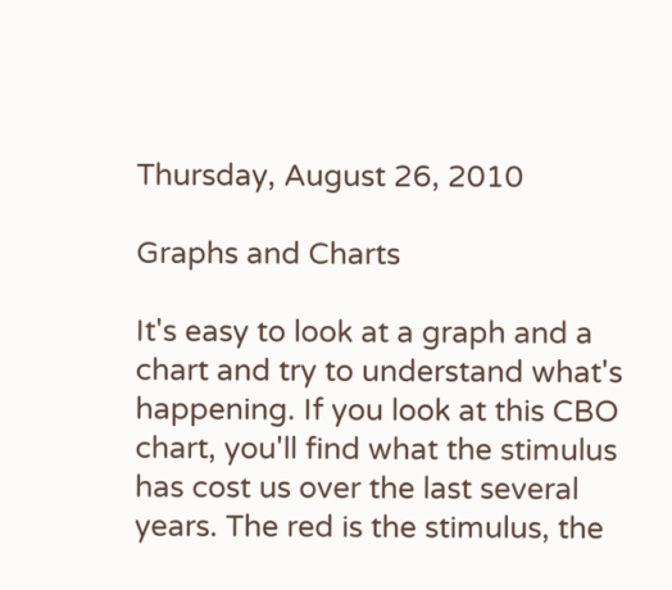Thursday, August 26, 2010

Graphs and Charts

It's easy to look at a graph and a chart and try to understand what's happening. If you look at this CBO chart, you'll find what the stimulus has cost us over the last several years. The red is the stimulus, the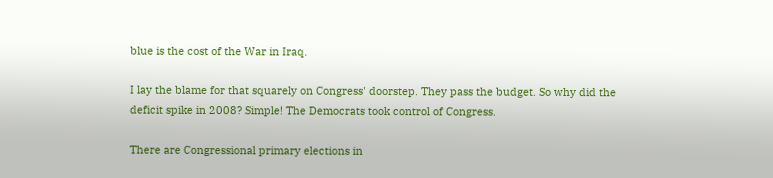blue is the cost of the War in Iraq.

I lay the blame for that squarely on Congress' doorstep. They pass the budget. So why did the deficit spike in 2008? Simple! The Democrats took control of Congress.

There are Congressional primary elections in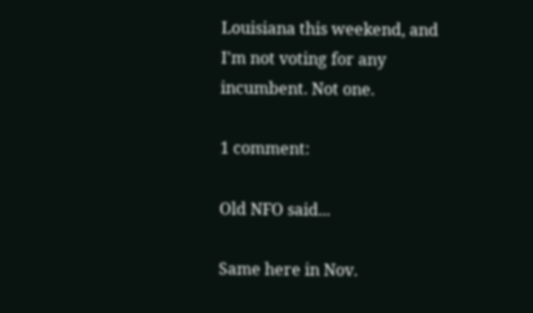Louisiana this weekend, and I'm not voting for any incumbent. Not one.

1 comment:

Old NFO said...

Same here in Nov.